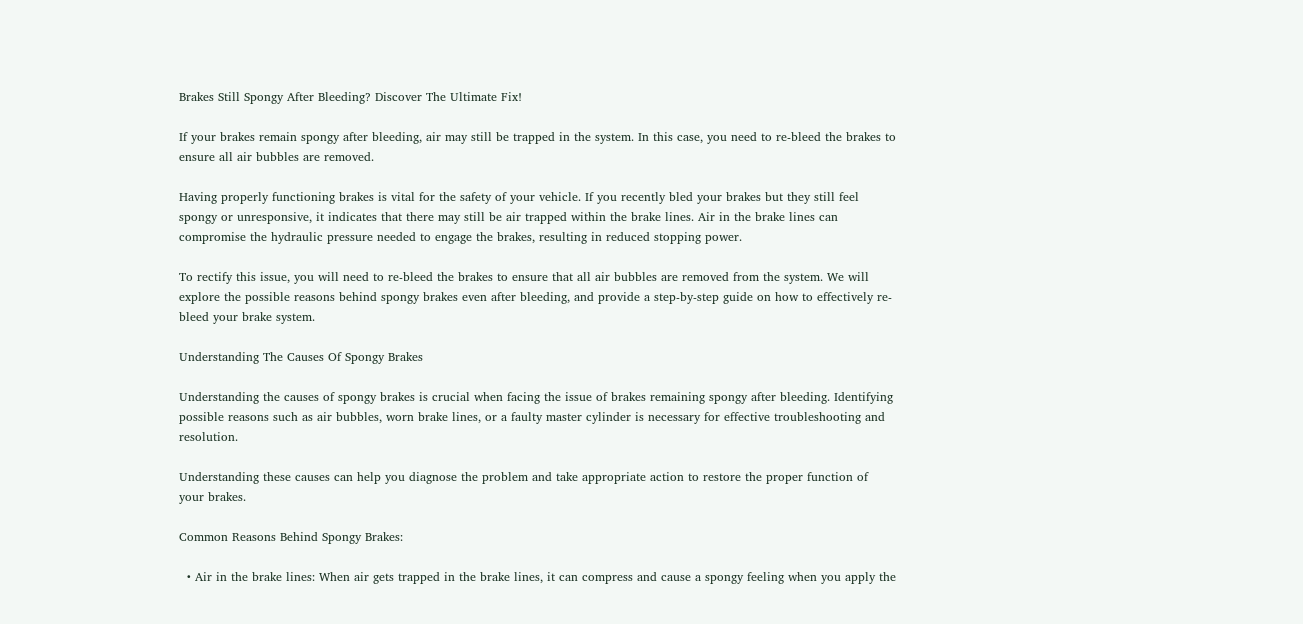Brakes Still Spongy After Bleeding? Discover The Ultimate Fix!

If your brakes remain spongy after bleeding, air may still be trapped in the system. In this case, you need to re-bleed the brakes to ensure all air bubbles are removed.

Having properly functioning brakes is vital for the safety of your vehicle. If you recently bled your brakes but they still feel spongy or unresponsive, it indicates that there may still be air trapped within the brake lines. Air in the brake lines can compromise the hydraulic pressure needed to engage the brakes, resulting in reduced stopping power.

To rectify this issue, you will need to re-bleed the brakes to ensure that all air bubbles are removed from the system. We will explore the possible reasons behind spongy brakes even after bleeding, and provide a step-by-step guide on how to effectively re-bleed your brake system.

Understanding The Causes Of Spongy Brakes

Understanding the causes of spongy brakes is crucial when facing the issue of brakes remaining spongy after bleeding. Identifying possible reasons such as air bubbles, worn brake lines, or a faulty master cylinder is necessary for effective troubleshooting and resolution.

Understanding these causes can help you diagnose the problem and take appropriate action to restore the proper function of your brakes.

Common Reasons Behind Spongy Brakes:

  • Air in the brake lines: When air gets trapped in the brake lines, it can compress and cause a spongy feeling when you apply the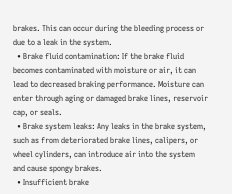brakes. This can occur during the bleeding process or due to a leak in the system.
  • Brake fluid contamination: If the brake fluid becomes contaminated with moisture or air, it can lead to decreased braking performance. Moisture can enter through aging or damaged brake lines, reservoir cap, or seals.
  • Brake system leaks: Any leaks in the brake system, such as from deteriorated brake lines, calipers, or wheel cylinders, can introduce air into the system and cause spongy brakes.
  • Insufficient brake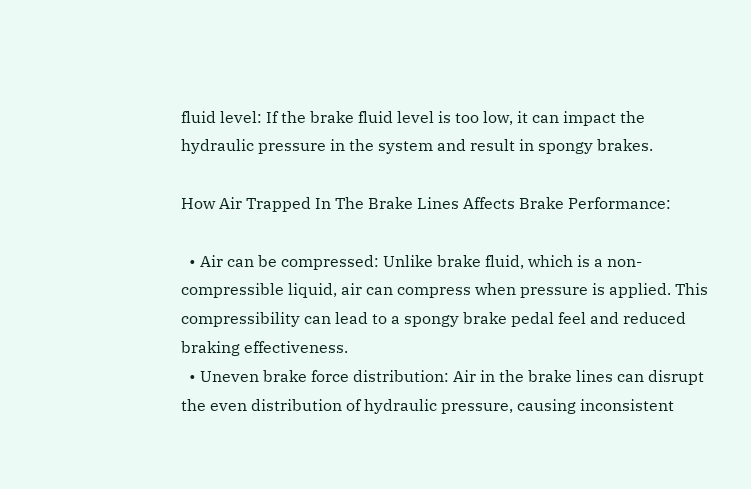fluid level: If the brake fluid level is too low, it can impact the hydraulic pressure in the system and result in spongy brakes.

How Air Trapped In The Brake Lines Affects Brake Performance:

  • Air can be compressed: Unlike brake fluid, which is a non-compressible liquid, air can compress when pressure is applied. This compressibility can lead to a spongy brake pedal feel and reduced braking effectiveness.
  • Uneven brake force distribution: Air in the brake lines can disrupt the even distribution of hydraulic pressure, causing inconsistent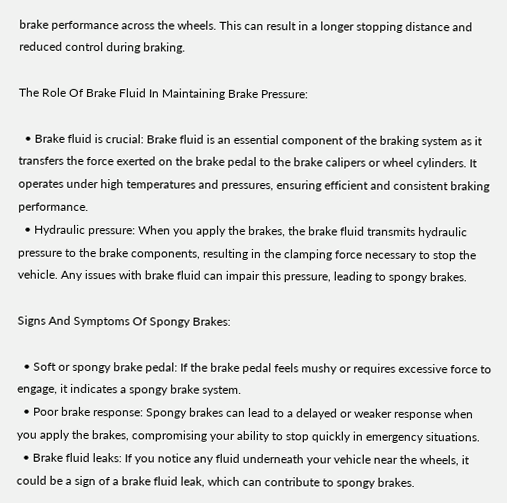brake performance across the wheels. This can result in a longer stopping distance and reduced control during braking.

The Role Of Brake Fluid In Maintaining Brake Pressure:

  • Brake fluid is crucial: Brake fluid is an essential component of the braking system as it transfers the force exerted on the brake pedal to the brake calipers or wheel cylinders. It operates under high temperatures and pressures, ensuring efficient and consistent braking performance.
  • Hydraulic pressure: When you apply the brakes, the brake fluid transmits hydraulic pressure to the brake components, resulting in the clamping force necessary to stop the vehicle. Any issues with brake fluid can impair this pressure, leading to spongy brakes.

Signs And Symptoms Of Spongy Brakes:

  • Soft or spongy brake pedal: If the brake pedal feels mushy or requires excessive force to engage, it indicates a spongy brake system.
  • Poor brake response: Spongy brakes can lead to a delayed or weaker response when you apply the brakes, compromising your ability to stop quickly in emergency situations.
  • Brake fluid leaks: If you notice any fluid underneath your vehicle near the wheels, it could be a sign of a brake fluid leak, which can contribute to spongy brakes.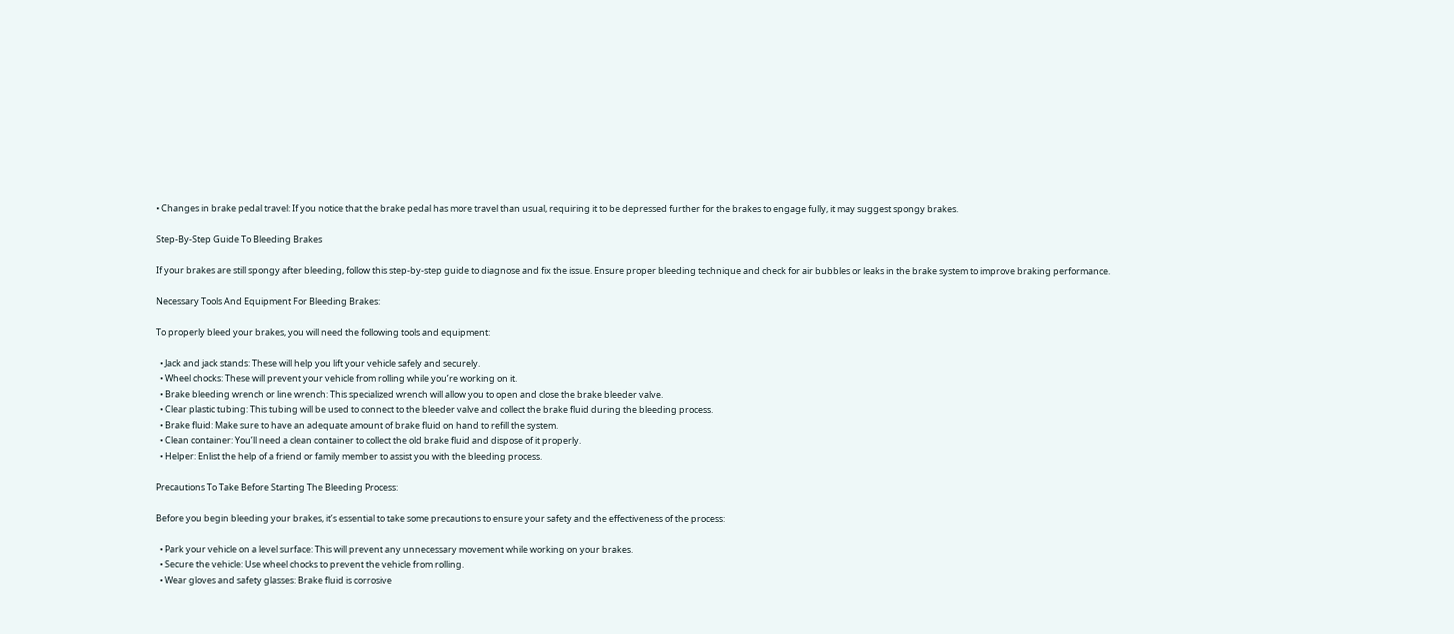• Changes in brake pedal travel: If you notice that the brake pedal has more travel than usual, requiring it to be depressed further for the brakes to engage fully, it may suggest spongy brakes.

Step-By-Step Guide To Bleeding Brakes

If your brakes are still spongy after bleeding, follow this step-by-step guide to diagnose and fix the issue. Ensure proper bleeding technique and check for air bubbles or leaks in the brake system to improve braking performance.

Necessary Tools And Equipment For Bleeding Brakes:

To properly bleed your brakes, you will need the following tools and equipment:

  • Jack and jack stands: These will help you lift your vehicle safely and securely.
  • Wheel chocks: These will prevent your vehicle from rolling while you’re working on it.
  • Brake bleeding wrench or line wrench: This specialized wrench will allow you to open and close the brake bleeder valve.
  • Clear plastic tubing: This tubing will be used to connect to the bleeder valve and collect the brake fluid during the bleeding process.
  • Brake fluid: Make sure to have an adequate amount of brake fluid on hand to refill the system.
  • Clean container: You’ll need a clean container to collect the old brake fluid and dispose of it properly.
  • Helper: Enlist the help of a friend or family member to assist you with the bleeding process.

Precautions To Take Before Starting The Bleeding Process:

Before you begin bleeding your brakes, it’s essential to take some precautions to ensure your safety and the effectiveness of the process:

  • Park your vehicle on a level surface: This will prevent any unnecessary movement while working on your brakes.
  • Secure the vehicle: Use wheel chocks to prevent the vehicle from rolling.
  • Wear gloves and safety glasses: Brake fluid is corrosive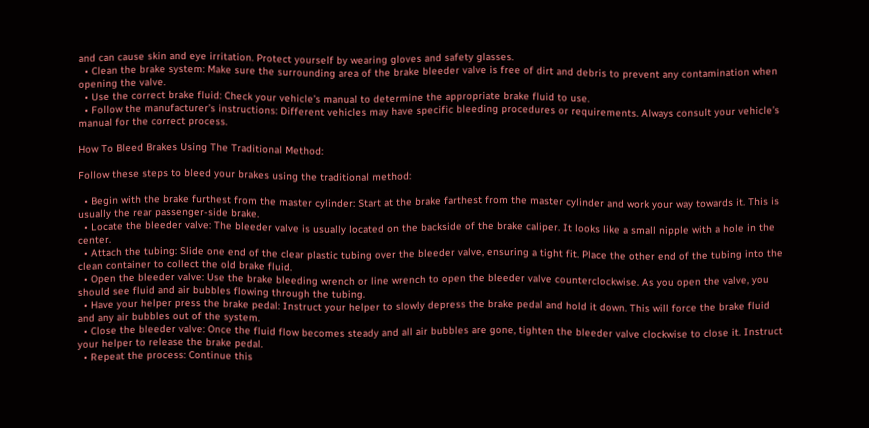and can cause skin and eye irritation. Protect yourself by wearing gloves and safety glasses.
  • Clean the brake system: Make sure the surrounding area of the brake bleeder valve is free of dirt and debris to prevent any contamination when opening the valve.
  • Use the correct brake fluid: Check your vehicle’s manual to determine the appropriate brake fluid to use.
  • Follow the manufacturer’s instructions: Different vehicles may have specific bleeding procedures or requirements. Always consult your vehicle’s manual for the correct process.

How To Bleed Brakes Using The Traditional Method:

Follow these steps to bleed your brakes using the traditional method:

  • Begin with the brake furthest from the master cylinder: Start at the brake farthest from the master cylinder and work your way towards it. This is usually the rear passenger-side brake.
  • Locate the bleeder valve: The bleeder valve is usually located on the backside of the brake caliper. It looks like a small nipple with a hole in the center.
  • Attach the tubing: Slide one end of the clear plastic tubing over the bleeder valve, ensuring a tight fit. Place the other end of the tubing into the clean container to collect the old brake fluid.
  • Open the bleeder valve: Use the brake bleeding wrench or line wrench to open the bleeder valve counterclockwise. As you open the valve, you should see fluid and air bubbles flowing through the tubing.
  • Have your helper press the brake pedal: Instruct your helper to slowly depress the brake pedal and hold it down. This will force the brake fluid and any air bubbles out of the system.
  • Close the bleeder valve: Once the fluid flow becomes steady and all air bubbles are gone, tighten the bleeder valve clockwise to close it. Instruct your helper to release the brake pedal.
  • Repeat the process: Continue this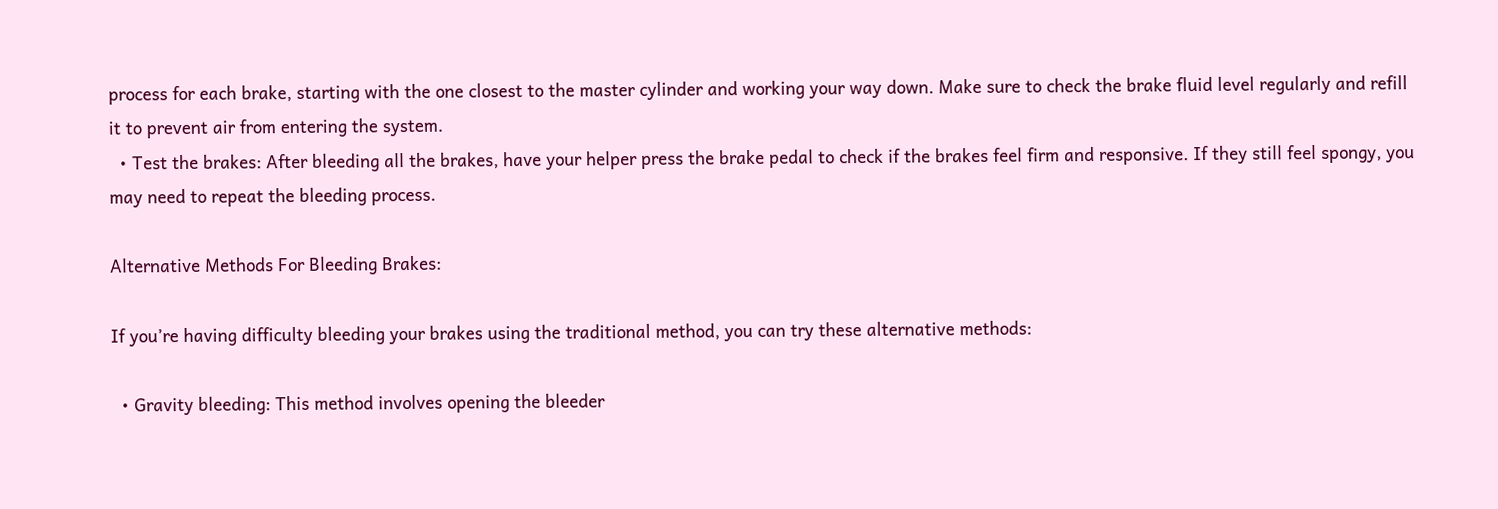process for each brake, starting with the one closest to the master cylinder and working your way down. Make sure to check the brake fluid level regularly and refill it to prevent air from entering the system.
  • Test the brakes: After bleeding all the brakes, have your helper press the brake pedal to check if the brakes feel firm and responsive. If they still feel spongy, you may need to repeat the bleeding process.

Alternative Methods For Bleeding Brakes:

If you’re having difficulty bleeding your brakes using the traditional method, you can try these alternative methods:

  • Gravity bleeding: This method involves opening the bleeder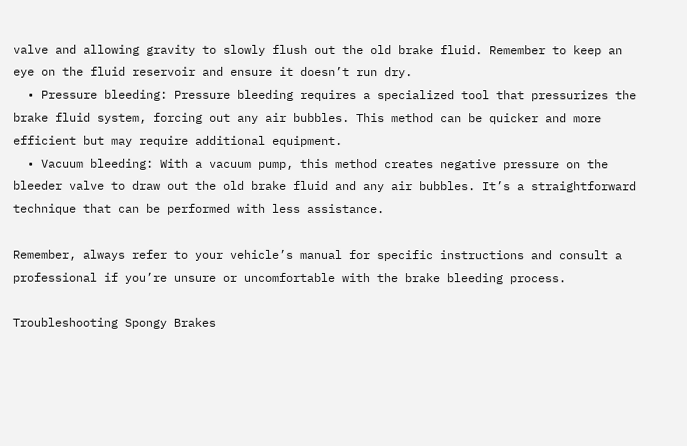valve and allowing gravity to slowly flush out the old brake fluid. Remember to keep an eye on the fluid reservoir and ensure it doesn’t run dry.
  • Pressure bleeding: Pressure bleeding requires a specialized tool that pressurizes the brake fluid system, forcing out any air bubbles. This method can be quicker and more efficient but may require additional equipment.
  • Vacuum bleeding: With a vacuum pump, this method creates negative pressure on the bleeder valve to draw out the old brake fluid and any air bubbles. It’s a straightforward technique that can be performed with less assistance.

Remember, always refer to your vehicle’s manual for specific instructions and consult a professional if you’re unsure or uncomfortable with the brake bleeding process.

Troubleshooting Spongy Brakes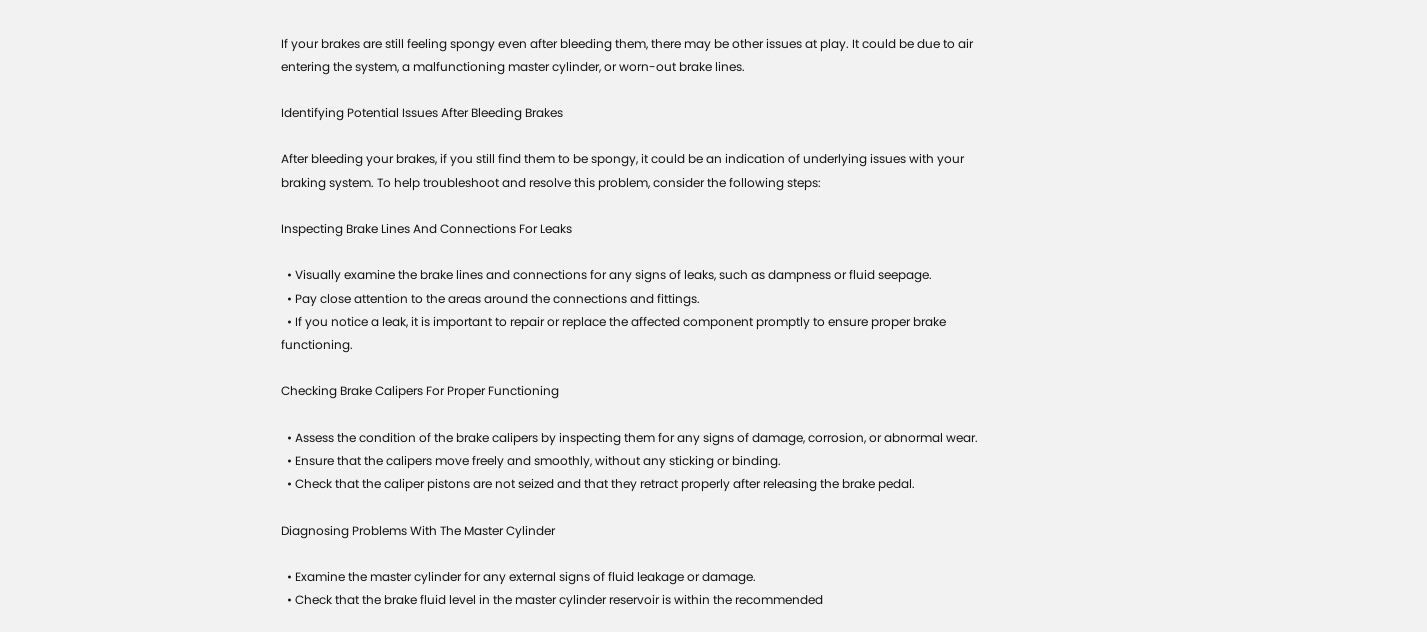If your brakes are still feeling spongy even after bleeding them, there may be other issues at play. It could be due to air entering the system, a malfunctioning master cylinder, or worn-out brake lines.

Identifying Potential Issues After Bleeding Brakes

After bleeding your brakes, if you still find them to be spongy, it could be an indication of underlying issues with your braking system. To help troubleshoot and resolve this problem, consider the following steps:

Inspecting Brake Lines And Connections For Leaks

  • Visually examine the brake lines and connections for any signs of leaks, such as dampness or fluid seepage.
  • Pay close attention to the areas around the connections and fittings.
  • If you notice a leak, it is important to repair or replace the affected component promptly to ensure proper brake functioning.

Checking Brake Calipers For Proper Functioning

  • Assess the condition of the brake calipers by inspecting them for any signs of damage, corrosion, or abnormal wear.
  • Ensure that the calipers move freely and smoothly, without any sticking or binding.
  • Check that the caliper pistons are not seized and that they retract properly after releasing the brake pedal.

Diagnosing Problems With The Master Cylinder

  • Examine the master cylinder for any external signs of fluid leakage or damage.
  • Check that the brake fluid level in the master cylinder reservoir is within the recommended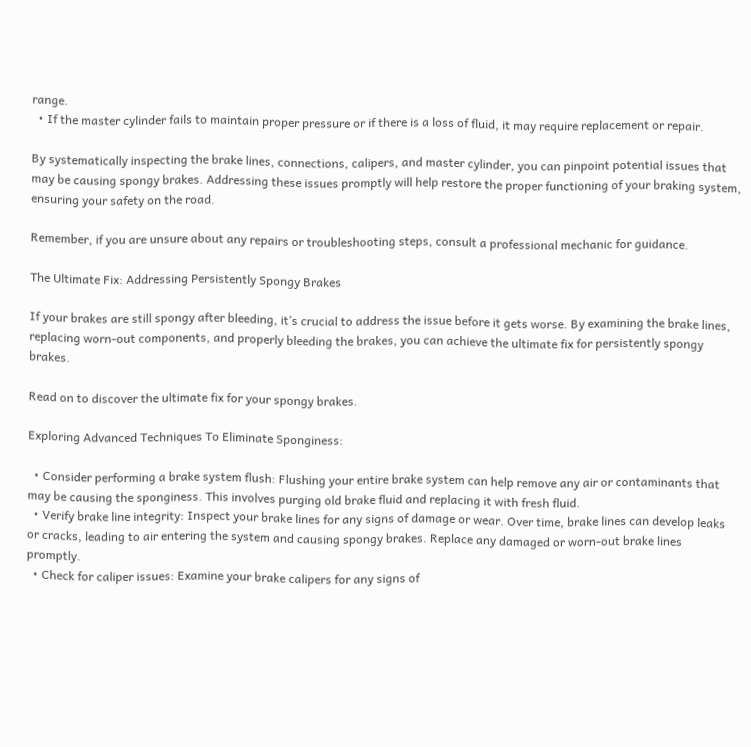range.
  • If the master cylinder fails to maintain proper pressure or if there is a loss of fluid, it may require replacement or repair.

By systematically inspecting the brake lines, connections, calipers, and master cylinder, you can pinpoint potential issues that may be causing spongy brakes. Addressing these issues promptly will help restore the proper functioning of your braking system, ensuring your safety on the road.

Remember, if you are unsure about any repairs or troubleshooting steps, consult a professional mechanic for guidance.

The Ultimate Fix: Addressing Persistently Spongy Brakes

If your brakes are still spongy after bleeding, it’s crucial to address the issue before it gets worse. By examining the brake lines, replacing worn-out components, and properly bleeding the brakes, you can achieve the ultimate fix for persistently spongy brakes.

Read on to discover the ultimate fix for your spongy brakes.

Exploring Advanced Techniques To Eliminate Sponginess:

  • Consider performing a brake system flush: Flushing your entire brake system can help remove any air or contaminants that may be causing the sponginess. This involves purging old brake fluid and replacing it with fresh fluid.
  • Verify brake line integrity: Inspect your brake lines for any signs of damage or wear. Over time, brake lines can develop leaks or cracks, leading to air entering the system and causing spongy brakes. Replace any damaged or worn-out brake lines promptly.
  • Check for caliper issues: Examine your brake calipers for any signs of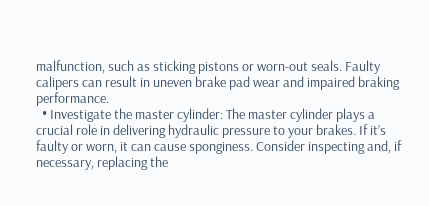malfunction, such as sticking pistons or worn-out seals. Faulty calipers can result in uneven brake pad wear and impaired braking performance.
  • Investigate the master cylinder: The master cylinder plays a crucial role in delivering hydraulic pressure to your brakes. If it’s faulty or worn, it can cause sponginess. Consider inspecting and, if necessary, replacing the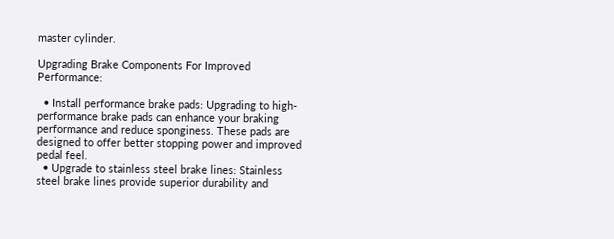master cylinder.

Upgrading Brake Components For Improved Performance:

  • Install performance brake pads: Upgrading to high-performance brake pads can enhance your braking performance and reduce sponginess. These pads are designed to offer better stopping power and improved pedal feel.
  • Upgrade to stainless steel brake lines: Stainless steel brake lines provide superior durability and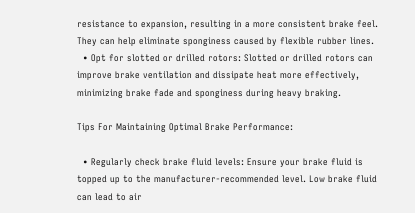resistance to expansion, resulting in a more consistent brake feel. They can help eliminate sponginess caused by flexible rubber lines.
  • Opt for slotted or drilled rotors: Slotted or drilled rotors can improve brake ventilation and dissipate heat more effectively, minimizing brake fade and sponginess during heavy braking.

Tips For Maintaining Optimal Brake Performance:

  • Regularly check brake fluid levels: Ensure your brake fluid is topped up to the manufacturer-recommended level. Low brake fluid can lead to air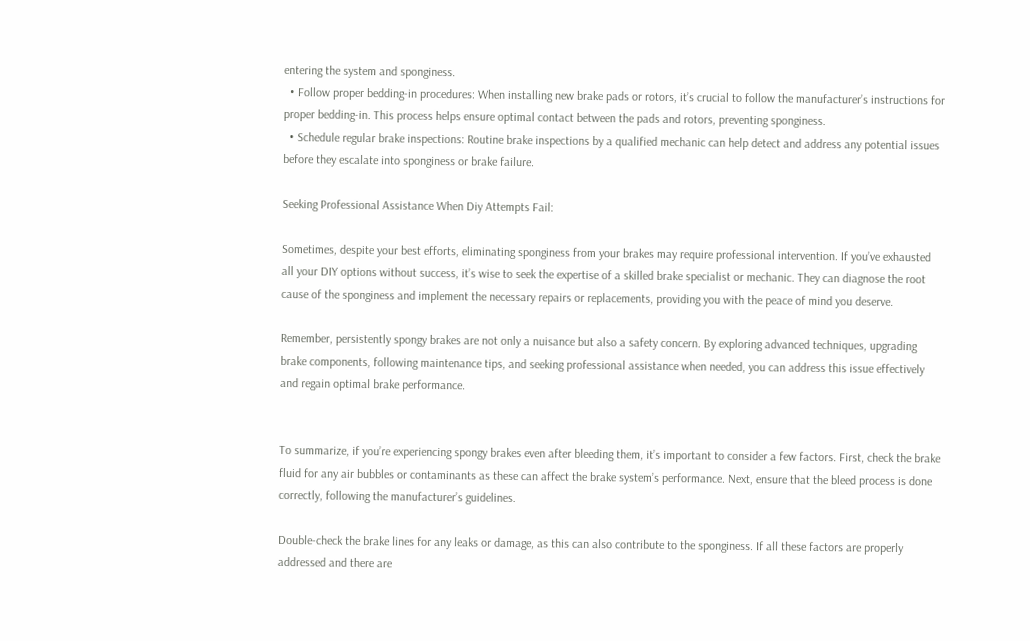entering the system and sponginess.
  • Follow proper bedding-in procedures: When installing new brake pads or rotors, it’s crucial to follow the manufacturer’s instructions for proper bedding-in. This process helps ensure optimal contact between the pads and rotors, preventing sponginess.
  • Schedule regular brake inspections: Routine brake inspections by a qualified mechanic can help detect and address any potential issues before they escalate into sponginess or brake failure.

Seeking Professional Assistance When Diy Attempts Fail:

Sometimes, despite your best efforts, eliminating sponginess from your brakes may require professional intervention. If you’ve exhausted all your DIY options without success, it’s wise to seek the expertise of a skilled brake specialist or mechanic. They can diagnose the root cause of the sponginess and implement the necessary repairs or replacements, providing you with the peace of mind you deserve.

Remember, persistently spongy brakes are not only a nuisance but also a safety concern. By exploring advanced techniques, upgrading brake components, following maintenance tips, and seeking professional assistance when needed, you can address this issue effectively and regain optimal brake performance.


To summarize, if you’re experiencing spongy brakes even after bleeding them, it’s important to consider a few factors. First, check the brake fluid for any air bubbles or contaminants as these can affect the brake system’s performance. Next, ensure that the bleed process is done correctly, following the manufacturer’s guidelines.

Double-check the brake lines for any leaks or damage, as this can also contribute to the sponginess. If all these factors are properly addressed and there are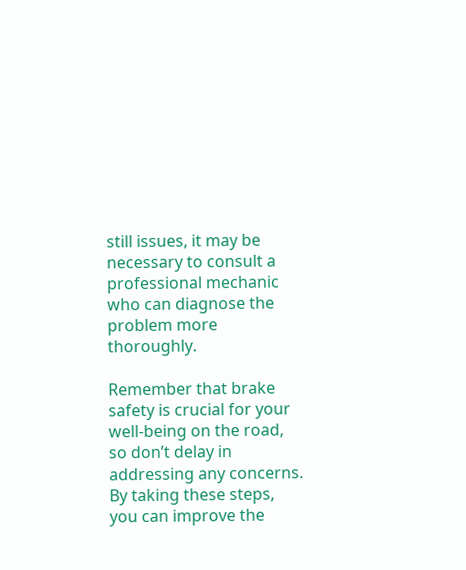still issues, it may be necessary to consult a professional mechanic who can diagnose the problem more thoroughly.

Remember that brake safety is crucial for your well-being on the road, so don’t delay in addressing any concerns. By taking these steps, you can improve the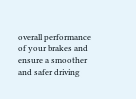overall performance of your brakes and ensure a smoother and safer driving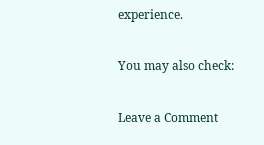experience.

You may also check:

Leave a Comment